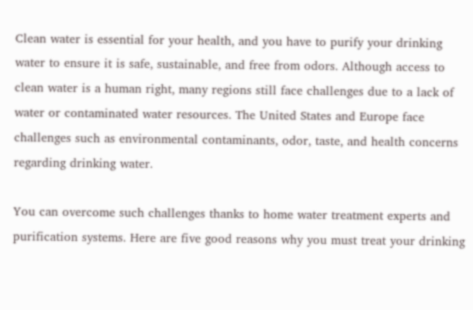Clean water is essential for your health, and you have to purify your drinking water to ensure it is safe, sustainable, and free from odors. Although access to clean water is a human right, many regions still face challenges due to a lack of water or contaminated water resources. The United States and Europe face challenges such as environmental contaminants, odor, taste, and health concerns regarding drinking water.

You can overcome such challenges thanks to home water treatment experts and purification systems. Here are five good reasons why you must treat your drinking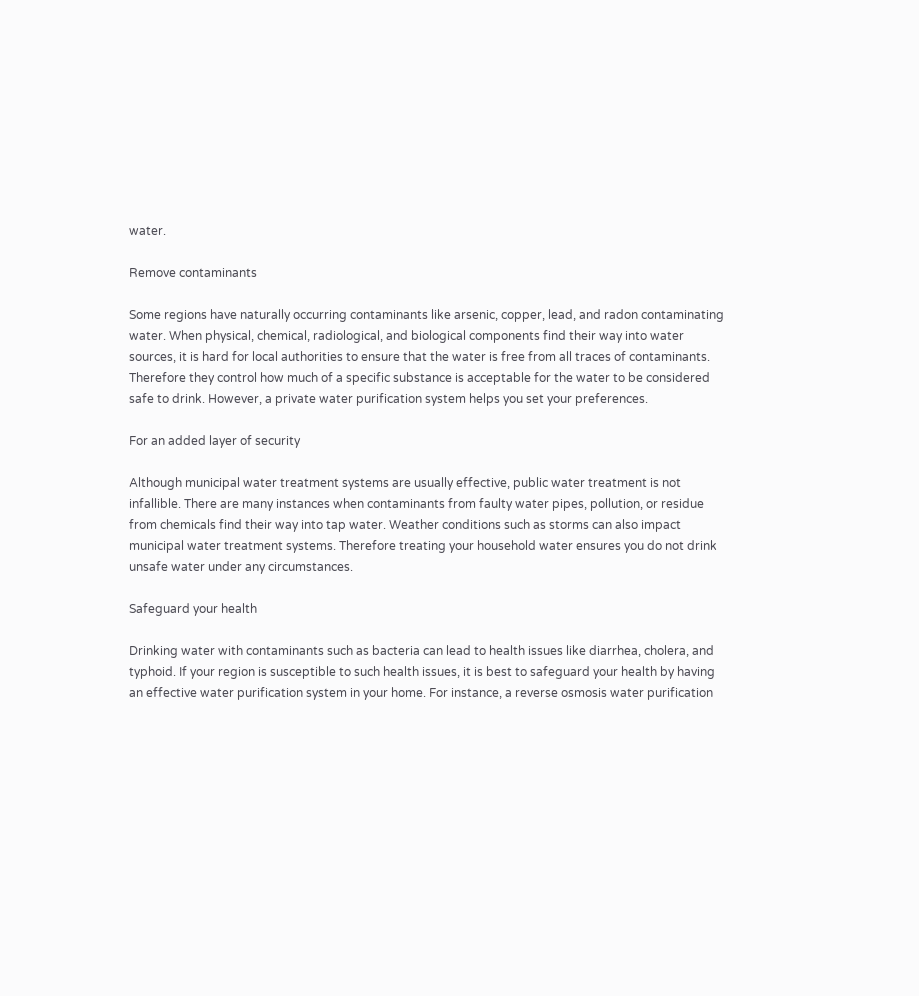water.

Remove contaminants

Some regions have naturally occurring contaminants like arsenic, copper, lead, and radon contaminating water. When physical, chemical, radiological, and biological components find their way into water sources, it is hard for local authorities to ensure that the water is free from all traces of contaminants. Therefore they control how much of a specific substance is acceptable for the water to be considered safe to drink. However, a private water purification system helps you set your preferences.

For an added layer of security

Although municipal water treatment systems are usually effective, public water treatment is not infallible. There are many instances when contaminants from faulty water pipes, pollution, or residue from chemicals find their way into tap water. Weather conditions such as storms can also impact municipal water treatment systems. Therefore treating your household water ensures you do not drink unsafe water under any circumstances.

Safeguard your health

Drinking water with contaminants such as bacteria can lead to health issues like diarrhea, cholera, and typhoid. If your region is susceptible to such health issues, it is best to safeguard your health by having an effective water purification system in your home. For instance, a reverse osmosis water purification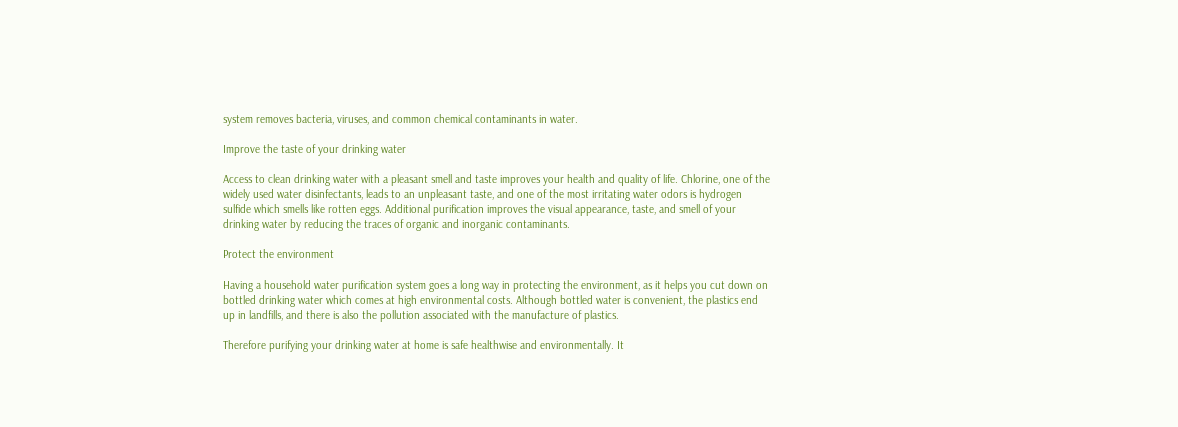system removes bacteria, viruses, and common chemical contaminants in water.

Improve the taste of your drinking water

Access to clean drinking water with a pleasant smell and taste improves your health and quality of life. Chlorine, one of the widely used water disinfectants, leads to an unpleasant taste, and one of the most irritating water odors is hydrogen sulfide which smells like rotten eggs. Additional purification improves the visual appearance, taste, and smell of your drinking water by reducing the traces of organic and inorganic contaminants.

Protect the environment

Having a household water purification system goes a long way in protecting the environment, as it helps you cut down on bottled drinking water which comes at high environmental costs. Although bottled water is convenient, the plastics end up in landfills, and there is also the pollution associated with the manufacture of plastics.

Therefore purifying your drinking water at home is safe healthwise and environmentally. It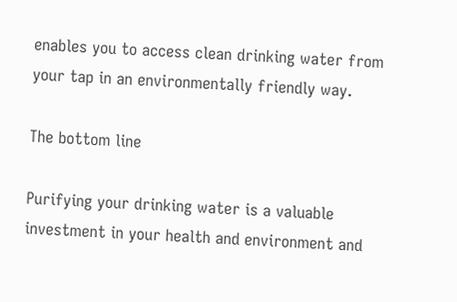enables you to access clean drinking water from your tap in an environmentally friendly way.

The bottom line

Purifying your drinking water is a valuable investment in your health and environment and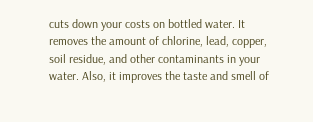cuts down your costs on bottled water. It removes the amount of chlorine, lead, copper, soil residue, and other contaminants in your water. Also, it improves the taste and smell of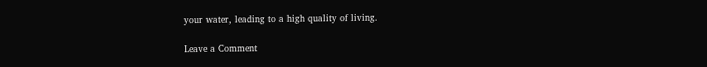your water, leading to a high quality of living.

Leave a Comment